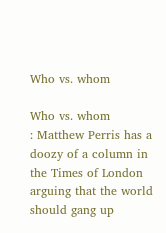Who vs. whom

Who vs. whom
: Matthew Perris has a doozy of a column in the Times of London arguing that the world should gang up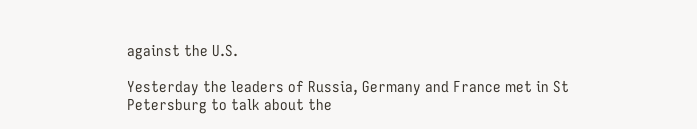against the U.S.

Yesterday the leaders of Russia, Germany and France met in St Petersburg to talk about the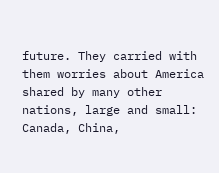future. They carried with them worries about America shared by many other nations, large and small: Canada, China,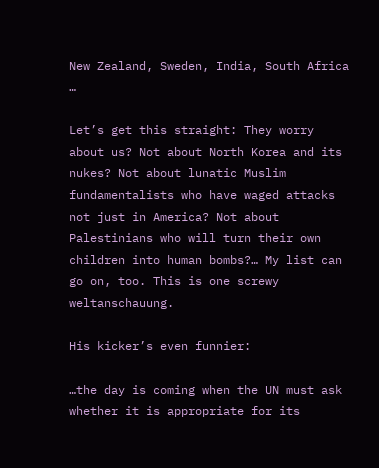New Zealand, Sweden, India, South Africa …

Let’s get this straight: They worry about us? Not about North Korea and its nukes? Not about lunatic Muslim fundamentalists who have waged attacks not just in America? Not about Palestinians who will turn their own children into human bombs?… My list can go on, too. This is one screwy weltanschauung.

His kicker’s even funnier:

…the day is coming when the UN must ask whether it is appropriate for its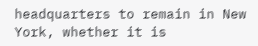headquarters to remain in New York, whether it is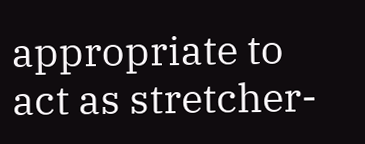appropriate to act as stretcher-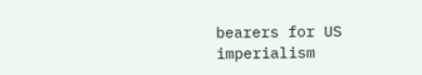bearers for US imperialism